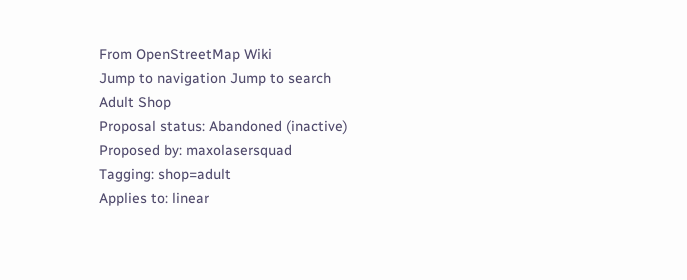From OpenStreetMap Wiki
Jump to navigation Jump to search
Adult Shop
Proposal status: Abandoned (inactive)
Proposed by: maxolasersquad
Tagging: shop=adult
Applies to: linear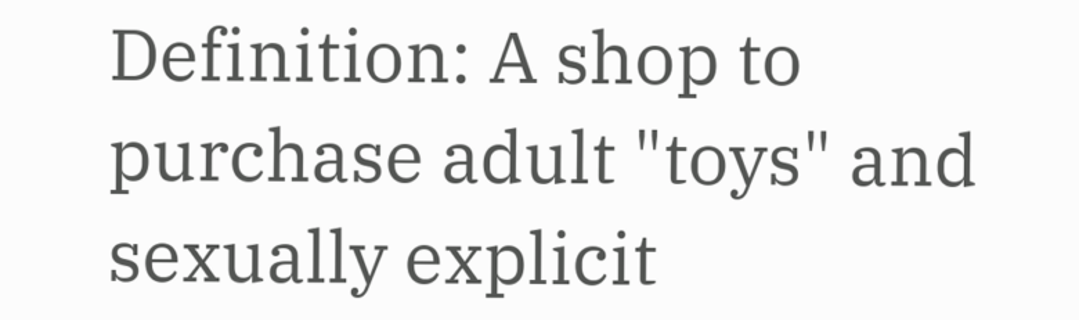Definition: A shop to purchase adult "toys" and sexually explicit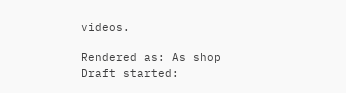videos.

Rendered as: As shop
Draft started: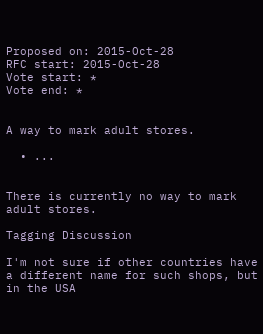Proposed on: 2015-Oct-28
RFC start: 2015-Oct-28
Vote start: *
Vote end: *


A way to mark adult stores.

  • ...


There is currently no way to mark adult stores.

Tagging Discussion

I'm not sure if other countries have a different name for such shops, but in the USA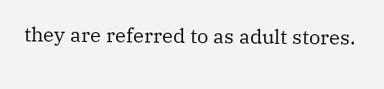they are referred to as adult stores.